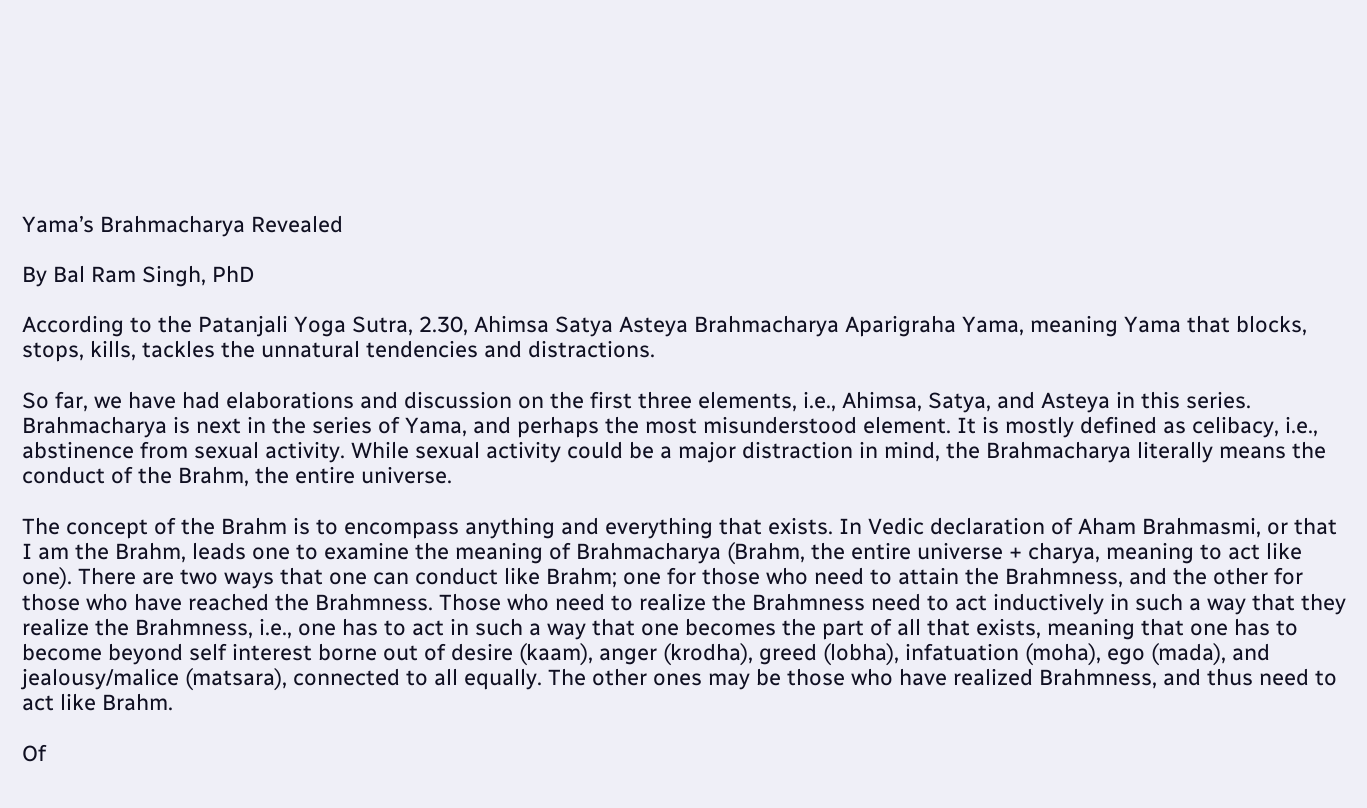Yama’s Brahmacharya Revealed

By Bal Ram Singh, PhD

According to the Patanjali Yoga Sutra, 2.30, Ahimsa Satya Asteya Brahmacharya Aparigraha Yama, meaning Yama that blocks, stops, kills, tackles the unnatural tendencies and distractions.

So far, we have had elaborations and discussion on the first three elements, i.e., Ahimsa, Satya, and Asteya in this series. Brahmacharya is next in the series of Yama, and perhaps the most misunderstood element. It is mostly defined as celibacy, i.e., abstinence from sexual activity. While sexual activity could be a major distraction in mind, the Brahmacharya literally means the conduct of the Brahm, the entire universe.

The concept of the Brahm is to encompass anything and everything that exists. In Vedic declaration of Aham Brahmasmi, or that I am the Brahm, leads one to examine the meaning of Brahmacharya (Brahm, the entire universe + charya, meaning to act like one). There are two ways that one can conduct like Brahm; one for those who need to attain the Brahmness, and the other for those who have reached the Brahmness. Those who need to realize the Brahmness need to act inductively in such a way that they realize the Brahmness, i.e., one has to act in such a way that one becomes the part of all that exists, meaning that one has to become beyond self interest borne out of desire (kaam), anger (krodha), greed (lobha), infatuation (moha), ego (mada), and jealousy/malice (matsara), connected to all equally. The other ones may be those who have realized Brahmness, and thus need to act like Brahm.

Of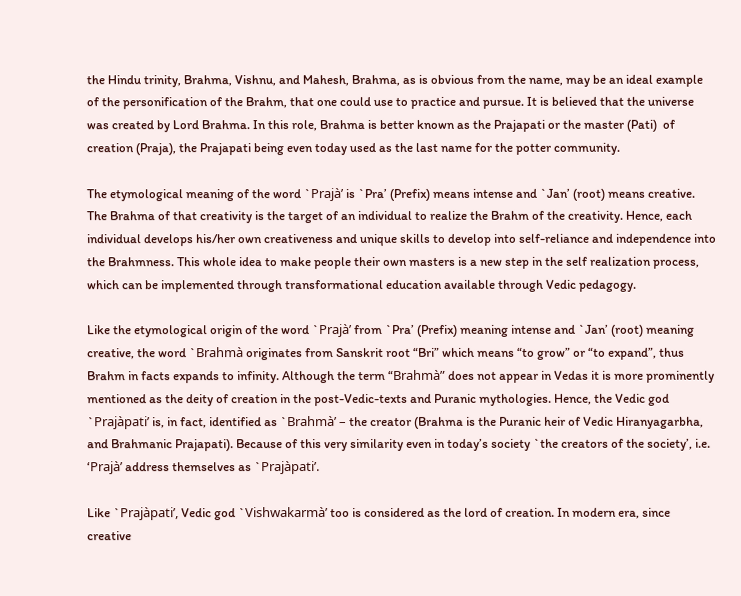the Hindu trinity, Brahma, Vishnu, and Mahesh, Brahma, as is obvious from the name, may be an ideal example of the personification of the Brahm, that one could use to practice and pursue. It is believed that the universe was created by Lord Brahma. In this role, Brahma is better known as the Prajapati or the master (Pati)  of creation (Praja), the Prajapati being even today used as the last name for the potter community.

The etymological meaning of the word `Prajà’ is `Pra’ (Prefix) means intense and `Jan’ (root) means creative. The Brahma of that creativity is the target of an individual to realize the Brahm of the creativity. Hence, each individual develops his/her own creativeness and unique skills to develop into self-reliance and independence into the Brahmness. This whole idea to make people their own masters is a new step in the self realization process, which can be implemented through transformational education available through Vedic pedagogy.

Like the etymological origin of the word `Prajà’ from `Pra’ (Prefix) meaning intense and `Jan’ (root) meaning creative, the word `Brahmà originates from Sanskrit root “Bri” which means “to grow” or “to expand”, thus Brahm in facts expands to infinity. Although the term “Brahmà” does not appear in Vedas it is more prominently mentioned as the deity of creation in the post-Vedic-texts and Puranic mythologies. Hence, the Vedic god `Prajàpati’ is, in fact, identified as `Brahmà’ – the creator (Brahma is the Puranic heir of Vedic Hiranyagarbha, and Brahmanic Prajapati). Because of this very similarity even in today’s society `the creators of the society’, i.e. ‘Prajà’ address themselves as `Prajàpati’.

Like `Prajàpati’, Vedic god `Vishwakarmà’ too is considered as the lord of creation. In modern era, since creative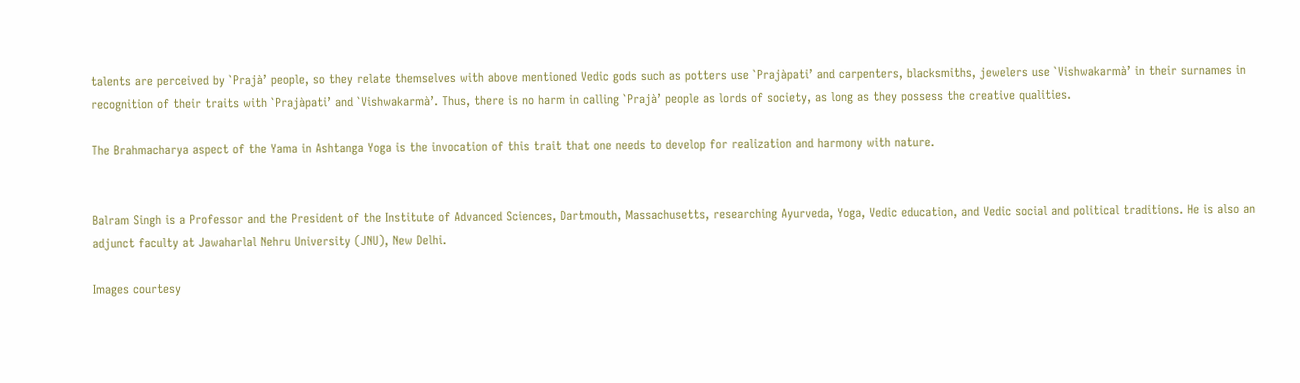talents are perceived by `Prajà’ people, so they relate themselves with above mentioned Vedic gods such as potters use `Prajàpati’ and carpenters, blacksmiths, jewelers use `Vishwakarmà’ in their surnames in recognition of their traits with `Prajàpati’ and `Vishwakarmà’. Thus, there is no harm in calling `Prajà’ people as lords of society, as long as they possess the creative qualities.

The Brahmacharya aspect of the Yama in Ashtanga Yoga is the invocation of this trait that one needs to develop for realization and harmony with nature.


Balram Singh is a Professor and the President of the Institute of Advanced Sciences, Dartmouth, Massachusetts, researching Ayurveda, Yoga, Vedic education, and Vedic social and political traditions. He is also an adjunct faculty at Jawaharlal Nehru University (JNU), New Delhi.

Images courtesy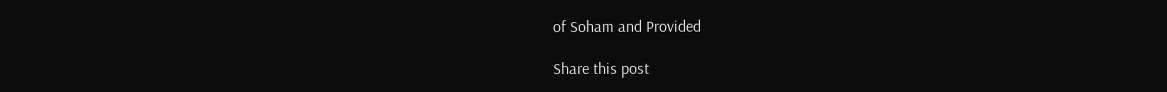of Soham and Provided

Share this post